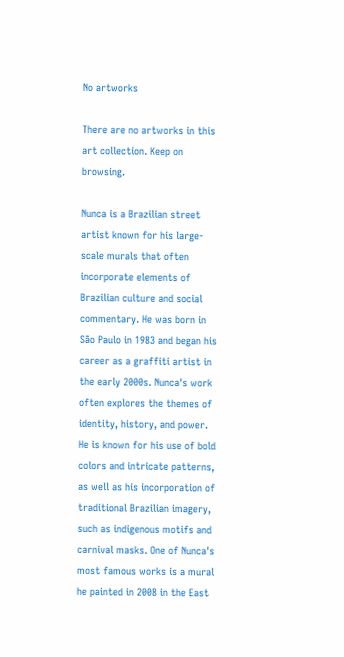No artworks

There are no artworks in this art collection. Keep on browsing.

Nunca is a Brazilian street artist known for his large-scale murals that often incorporate elements of Brazilian culture and social commentary. He was born in São Paulo in 1983 and began his career as a graffiti artist in the early 2000s. Nunca's work often explores the themes of identity, history, and power. He is known for his use of bold colors and intricate patterns, as well as his incorporation of traditional Brazilian imagery, such as indigenous motifs and carnival masks. One of Nunca's most famous works is a mural he painted in 2008 in the East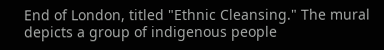End of London, titled "Ethnic Cleansing." The mural depicts a group of indigenous people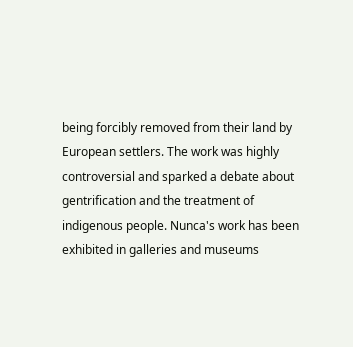being forcibly removed from their land by European settlers. The work was highly controversial and sparked a debate about gentrification and the treatment of indigenous people. Nunca's work has been exhibited in galleries and museums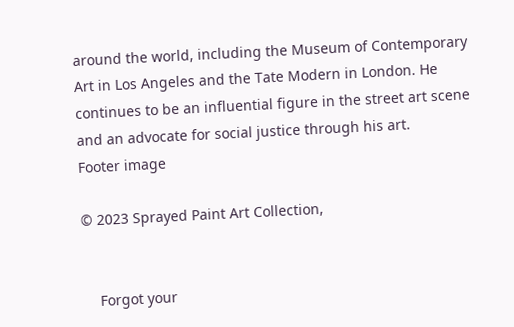around the world, including the Museum of Contemporary Art in Los Angeles and the Tate Modern in London. He continues to be an influential figure in the street art scene and an advocate for social justice through his art.
Footer image

© 2023 Sprayed Paint Art Collection,


    Forgot your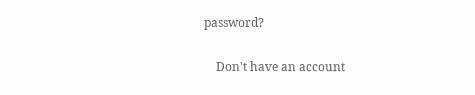password?

    Don't have an account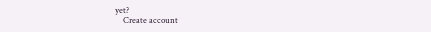yet?
    Create account